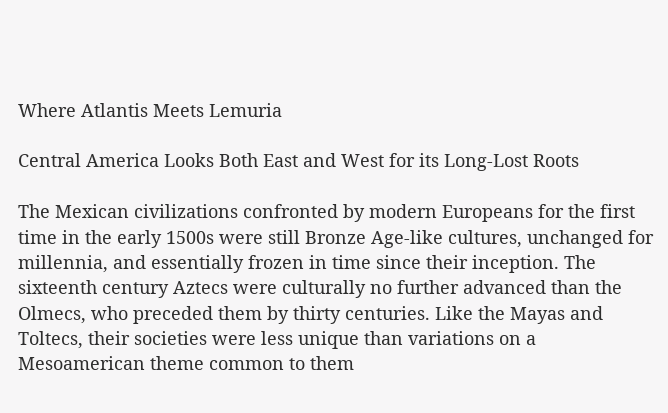Where Atlantis Meets Lemuria

Central America Looks Both East and West for its Long-Lost Roots

The Mexican civilizations confronted by modern Europeans for the first time in the early 1500s were still Bronze Age-like cultures, unchanged for millennia, and essentially frozen in time since their inception. The sixteenth century Aztecs were culturally no further advanced than the Olmecs, who preceded them by thirty centuries. Like the Mayas and Toltecs, their societies were less unique than variations on a Mesoamerican theme common to them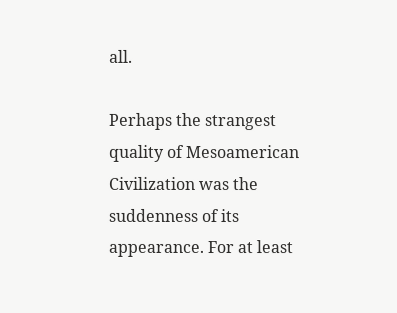all.

Perhaps the strangest quality of Mesoamerican Civilization was the suddenness of its appearance. For at least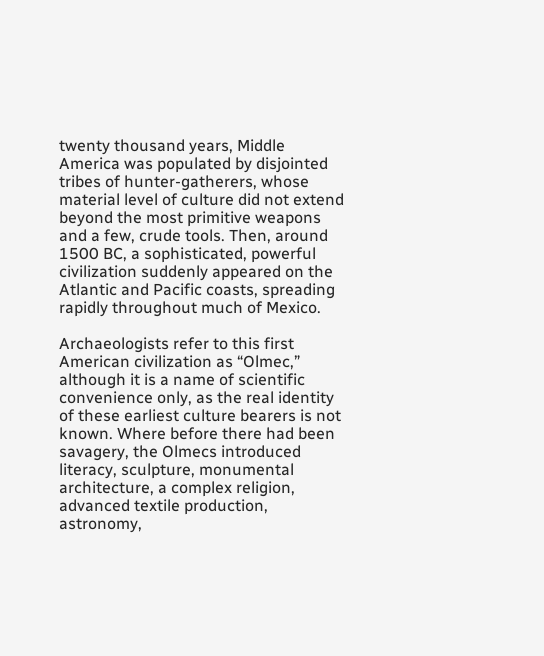twenty thousand years, Middle America was populated by disjointed tribes of hunter-gatherers, whose material level of culture did not extend beyond the most primitive weapons and a few, crude tools. Then, around 1500 BC, a sophisticated, powerful civilization suddenly appeared on the Atlantic and Pacific coasts, spreading rapidly throughout much of Mexico.

Archaeologists refer to this first American civilization as “Olmec,” although it is a name of scientific convenience only, as the real identity of these earliest culture bearers is not known. Where before there had been savagery, the Olmecs introduced literacy, sculpture, monumental architecture, a complex religion, advanced textile production, astronomy,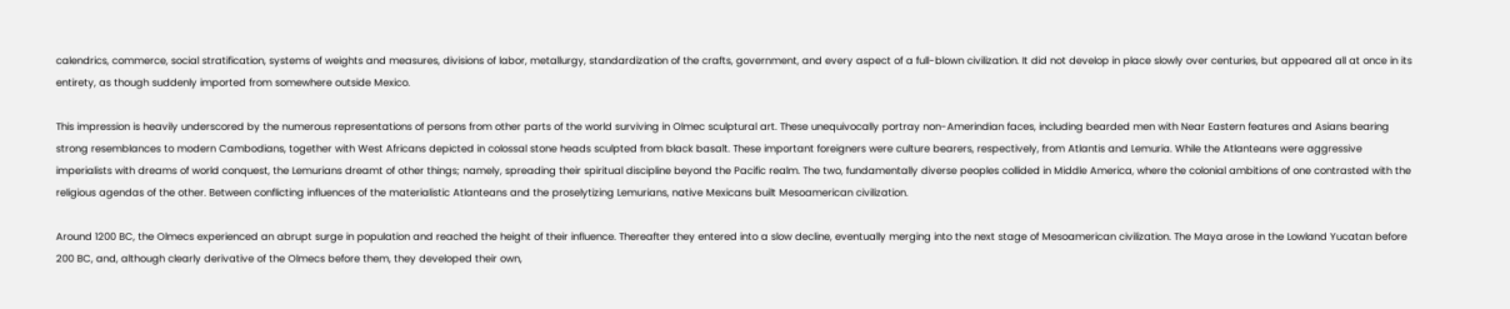calendrics, commerce, social stratification, systems of weights and measures, divisions of labor, metallurgy, standardization of the crafts, government, and every aspect of a full-blown civilization. It did not develop in place slowly over centuries, but appeared all at once in its entirety, as though suddenly imported from somewhere outside Mexico.

This impression is heavily underscored by the numerous representations of persons from other parts of the world surviving in Olmec sculptural art. These unequivocally portray non-Amerindian faces, including bearded men with Near Eastern features and Asians bearing strong resemblances to modern Cambodians, together with West Africans depicted in colossal stone heads sculpted from black basalt. These important foreigners were culture bearers, respectively, from Atlantis and Lemuria. While the Atlanteans were aggressive imperialists with dreams of world conquest, the Lemurians dreamt of other things; namely, spreading their spiritual discipline beyond the Pacific realm. The two, fundamentally diverse peoples collided in Middle America, where the colonial ambitions of one contrasted with the religious agendas of the other. Between conflicting influences of the materialistic Atlanteans and the proselytizing Lemurians, native Mexicans built Mesoamerican civilization.

Around 1200 BC, the Olmecs experienced an abrupt surge in population and reached the height of their influence. Thereafter they entered into a slow decline, eventually merging into the next stage of Mesoamerican civilization. The Maya arose in the Lowland Yucatan before 200 BC, and, although clearly derivative of the Olmecs before them, they developed their own,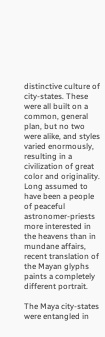distinctive culture of city-states. These were all built on a common, general plan, but no two were alike, and styles varied enormously, resulting in a civilization of great color and originality. Long assumed to have been a people of peaceful astronomer-priests more interested in the heavens than in mundane affairs, recent translation of the Mayan glyphs paints a completely different portrait.

The Maya city-states were entangled in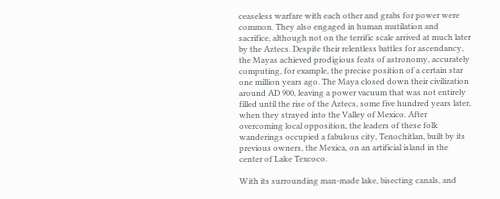ceaseless warfare with each other and grabs for power were common. They also engaged in human mutilation and sacrifice, although not on the terrific scale arrived at much later by the Aztecs. Despite their relentless battles for ascendancy, the Mayas achieved prodigious feats of astronomy, accurately computing, for example, the precise position of a certain star one million years ago. The Maya closed down their civilization around AD 900, leaving a power vacuum that was not entirely filled until the rise of the Aztecs, some five hundred years later, when they strayed into the Valley of Mexico. After overcoming local opposition, the leaders of these folk wanderings occupied a fabulous city, Tenochitlan, built by its previous owners, the Mexica, on an artificial island in the center of Lake Texcoco.

With its surrounding man-made lake, bisecting canals, and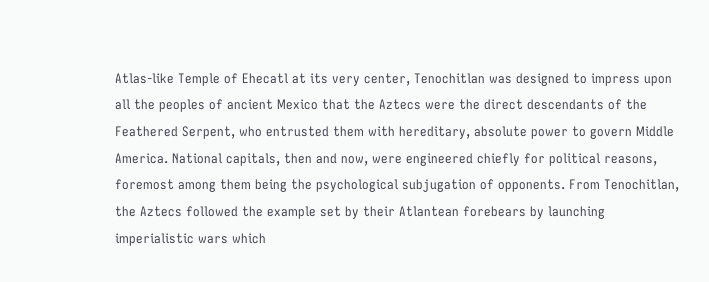Atlas-like Temple of Ehecatl at its very center, Tenochitlan was designed to impress upon all the peoples of ancient Mexico that the Aztecs were the direct descendants of the Feathered Serpent, who entrusted them with hereditary, absolute power to govern Middle America. National capitals, then and now, were engineered chiefly for political reasons, foremost among them being the psychological subjugation of opponents. From Tenochitlan, the Aztecs followed the example set by their Atlantean forebears by launching imperialistic wars which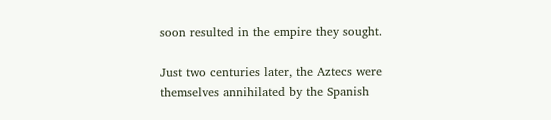soon resulted in the empire they sought.

Just two centuries later, the Aztecs were themselves annihilated by the Spanish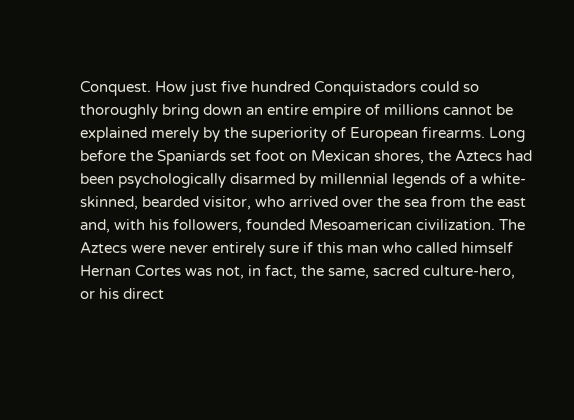Conquest. How just five hundred Conquistadors could so thoroughly bring down an entire empire of millions cannot be explained merely by the superiority of European firearms. Long before the Spaniards set foot on Mexican shores, the Aztecs had been psychologically disarmed by millennial legends of a white-skinned, bearded visitor, who arrived over the sea from the east and, with his followers, founded Mesoamerican civilization. The Aztecs were never entirely sure if this man who called himself Hernan Cortes was not, in fact, the same, sacred culture-hero, or his direct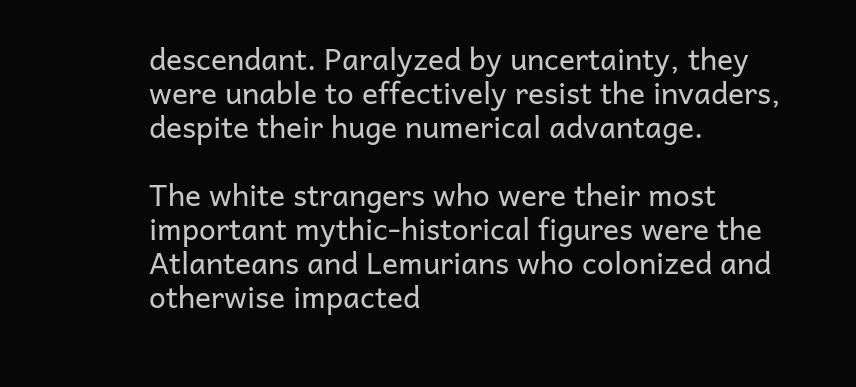descendant. Paralyzed by uncertainty, they were unable to effectively resist the invaders, despite their huge numerical advantage.

The white strangers who were their most important mythic-historical figures were the Atlanteans and Lemurians who colonized and otherwise impacted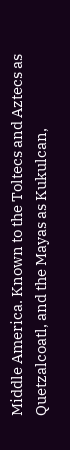Middle America. Known to the Toltecs and Aztecs as Quetzalcoatl, and the Mayas as Kukulcan,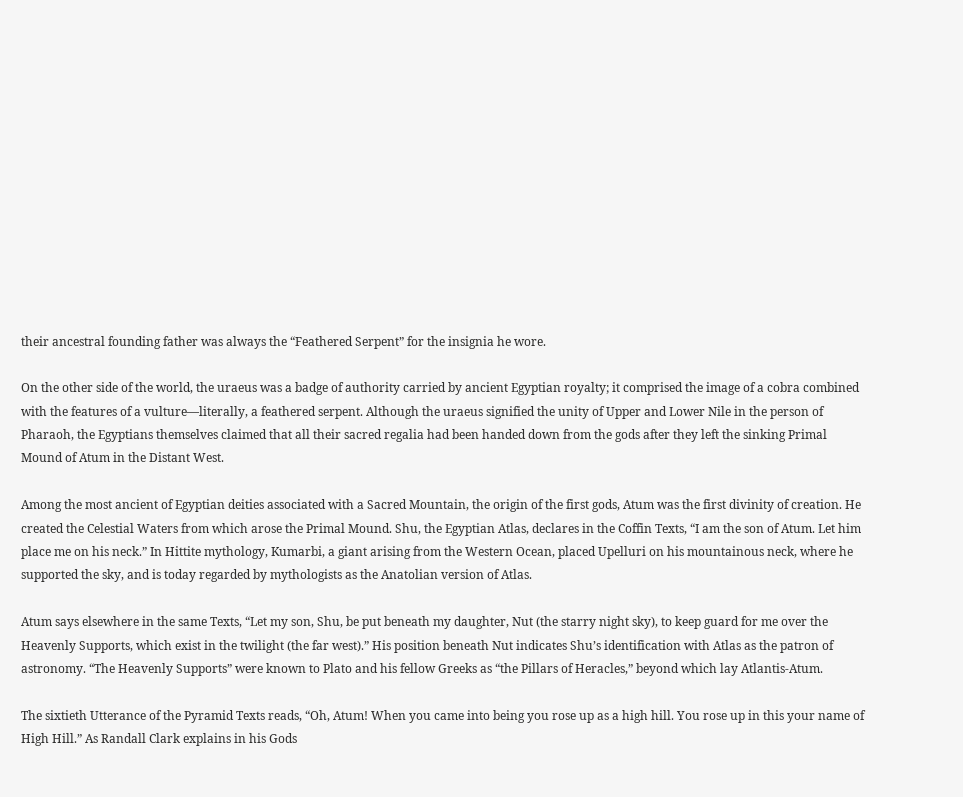their ancestral founding father was always the “Feathered Serpent” for the insignia he wore.

On the other side of the world, the uraeus was a badge of authority carried by ancient Egyptian royalty; it comprised the image of a cobra combined with the features of a vulture—literally, a feathered serpent. Although the uraeus signified the unity of Upper and Lower Nile in the person of Pharaoh, the Egyptians themselves claimed that all their sacred regalia had been handed down from the gods after they left the sinking Primal Mound of Atum in the Distant West.

Among the most ancient of Egyptian deities associated with a Sacred Mountain, the origin of the first gods, Atum was the first divinity of creation. He created the Celestial Waters from which arose the Primal Mound. Shu, the Egyptian Atlas, declares in the Coffin Texts, “I am the son of Atum. Let him place me on his neck.” In Hittite mythology, Kumarbi, a giant arising from the Western Ocean, placed Upelluri on his mountainous neck, where he supported the sky, and is today regarded by mythologists as the Anatolian version of Atlas.

Atum says elsewhere in the same Texts, “Let my son, Shu, be put beneath my daughter, Nut (the starry night sky), to keep guard for me over the Heavenly Supports, which exist in the twilight (the far west).” His position beneath Nut indicates Shu’s identification with Atlas as the patron of astronomy. “The Heavenly Supports” were known to Plato and his fellow Greeks as “the Pillars of Heracles,” beyond which lay Atlantis-Atum.

The sixtieth Utterance of the Pyramid Texts reads, “Oh, Atum! When you came into being you rose up as a high hill. You rose up in this your name of High Hill.” As Randall Clark explains in his Gods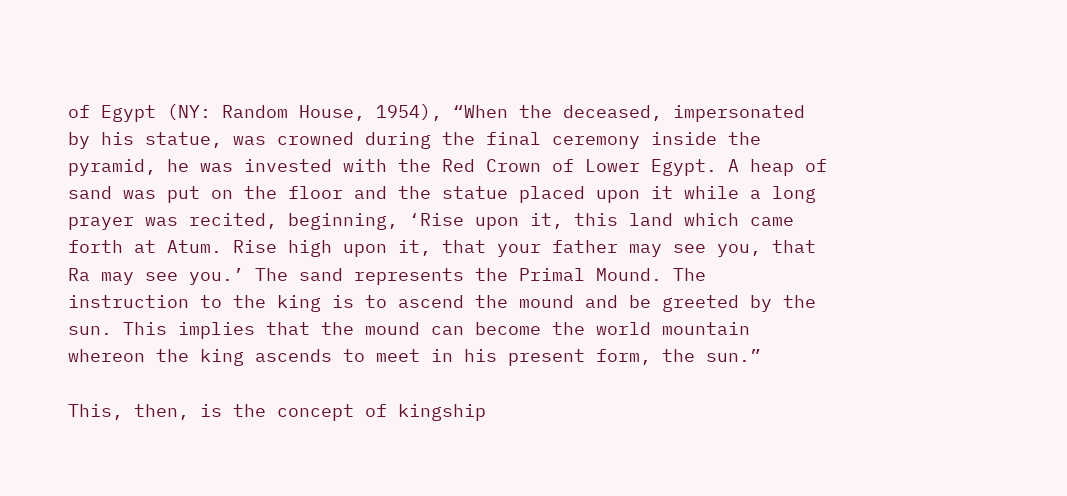of Egypt (NY: Random House, 1954), “When the deceased, impersonated by his statue, was crowned during the final ceremony inside the pyramid, he was invested with the Red Crown of Lower Egypt. A heap of sand was put on the floor and the statue placed upon it while a long prayer was recited, beginning, ‘Rise upon it, this land which came forth at Atum. Rise high upon it, that your father may see you, that Ra may see you.’ The sand represents the Primal Mound. The instruction to the king is to ascend the mound and be greeted by the sun. This implies that the mound can become the world mountain whereon the king ascends to meet in his present form, the sun.”

This, then, is the concept of kingship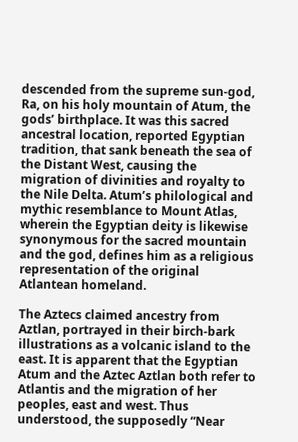descended from the supreme sun-god, Ra, on his holy mountain of Atum, the gods’ birthplace. It was this sacred ancestral location, reported Egyptian tradition, that sank beneath the sea of the Distant West, causing the migration of divinities and royalty to the Nile Delta. Atum’s philological and mythic resemblance to Mount Atlas, wherein the Egyptian deity is likewise synonymous for the sacred mountain and the god, defines him as a religious representation of the original Atlantean homeland.

The Aztecs claimed ancestry from Aztlan, portrayed in their birch-bark illustrations as a volcanic island to the east. It is apparent that the Egyptian Atum and the Aztec Aztlan both refer to Atlantis and the migration of her peoples, east and west. Thus understood, the supposedly “Near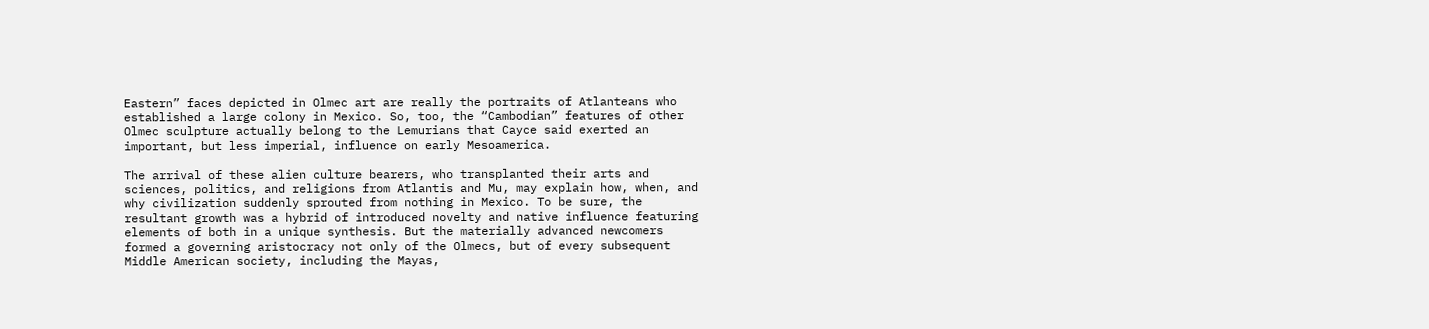Eastern” faces depicted in Olmec art are really the portraits of Atlanteans who established a large colony in Mexico. So, too, the “Cambodian” features of other Olmec sculpture actually belong to the Lemurians that Cayce said exerted an important, but less imperial, influence on early Mesoamerica.

The arrival of these alien culture bearers, who transplanted their arts and sciences, politics, and religions from Atlantis and Mu, may explain how, when, and why civilization suddenly sprouted from nothing in Mexico. To be sure, the resultant growth was a hybrid of introduced novelty and native influence featuring elements of both in a unique synthesis. But the materially advanced newcomers formed a governing aristocracy not only of the Olmecs, but of every subsequent Middle American society, including the Mayas,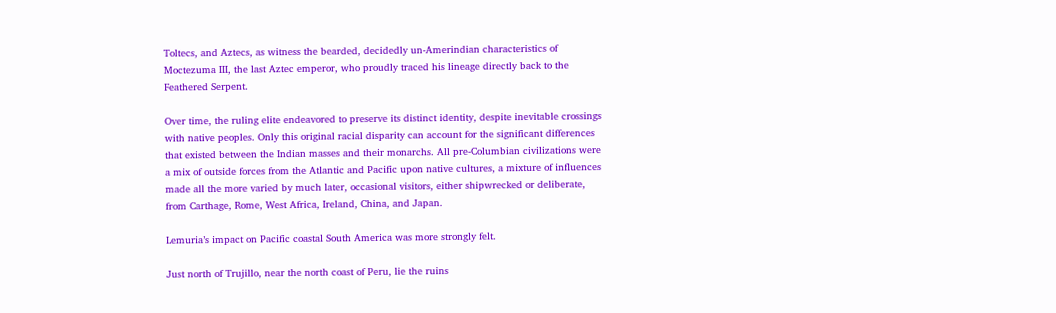Toltecs, and Aztecs, as witness the bearded, decidedly un-Amerindian characteristics of Moctezuma III, the last Aztec emperor, who proudly traced his lineage directly back to the Feathered Serpent.

Over time, the ruling elite endeavored to preserve its distinct identity, despite inevitable crossings with native peoples. Only this original racial disparity can account for the significant differences that existed between the Indian masses and their monarchs. All pre-Columbian civilizations were a mix of outside forces from the Atlantic and Pacific upon native cultures, a mixture of influences made all the more varied by much later, occasional visitors, either shipwrecked or deliberate, from Carthage, Rome, West Africa, Ireland, China, and Japan.

Lemuria’s impact on Pacific coastal South America was more strongly felt.

Just north of Trujillo, near the north coast of Peru, lie the ruins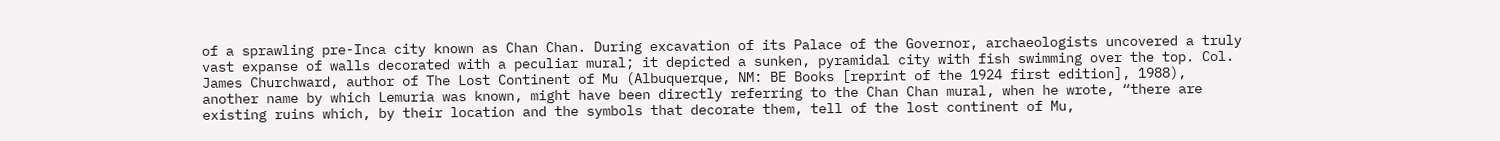of a sprawling pre-Inca city known as Chan Chan. During excavation of its Palace of the Governor, archaeologists uncovered a truly vast expanse of walls decorated with a peculiar mural; it depicted a sunken, pyramidal city with fish swimming over the top. Col. James Churchward, author of The Lost Continent of Mu (Albuquerque, NM: BE Books [reprint of the 1924 first edition], 1988), another name by which Lemuria was known, might have been directly referring to the Chan Chan mural, when he wrote, “there are existing ruins which, by their location and the symbols that decorate them, tell of the lost continent of Mu,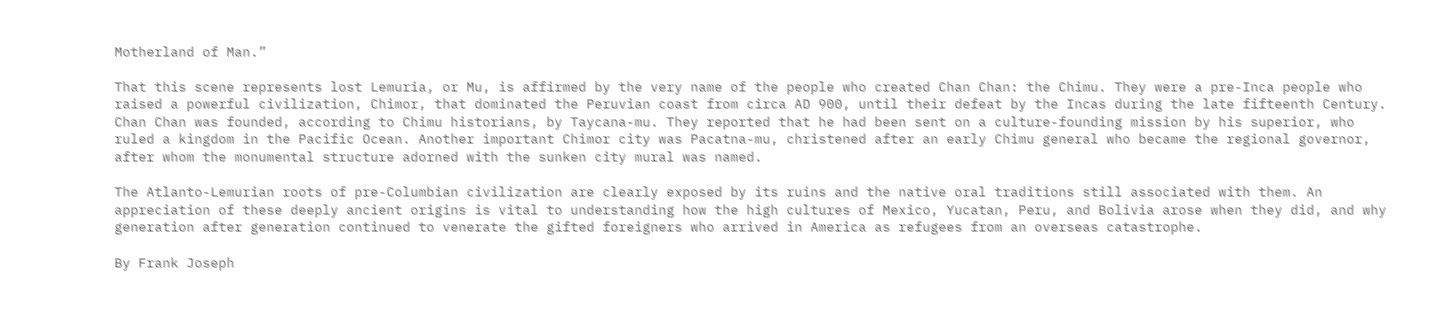Motherland of Man.”

That this scene represents lost Lemuria, or Mu, is affirmed by the very name of the people who created Chan Chan: the Chimu. They were a pre-Inca people who raised a powerful civilization, Chimor, that dominated the Peruvian coast from circa AD 900, until their defeat by the Incas during the late fifteenth Century. Chan Chan was founded, according to Chimu historians, by Taycana-mu. They reported that he had been sent on a culture-founding mission by his superior, who ruled a kingdom in the Pacific Ocean. Another important Chimor city was Pacatna-mu, christened after an early Chimu general who became the regional governor, after whom the monumental structure adorned with the sunken city mural was named.

The Atlanto-Lemurian roots of pre-Columbian civilization are clearly exposed by its ruins and the native oral traditions still associated with them. An appreciation of these deeply ancient origins is vital to understanding how the high cultures of Mexico, Yucatan, Peru, and Bolivia arose when they did, and why generation after generation continued to venerate the gifted foreigners who arrived in America as refugees from an overseas catastrophe.

By Frank Joseph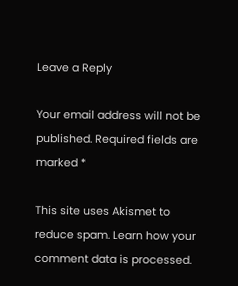Leave a Reply

Your email address will not be published. Required fields are marked *

This site uses Akismet to reduce spam. Learn how your comment data is processed.